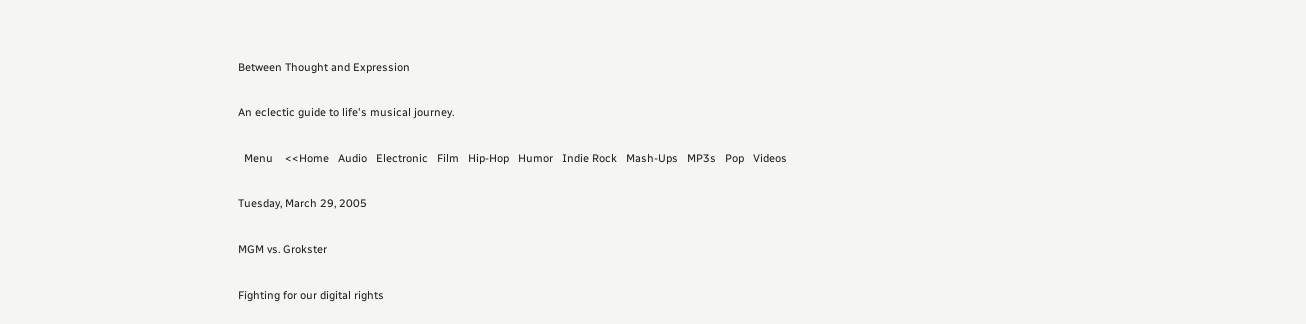Between Thought and Expression

An eclectic guide to life's musical journey.

  Menu    <<Home   Audio   Electronic   Film   Hip-Hop   Humor   Indie Rock   Mash-Ups   MP3s   Pop   Videos

Tuesday, March 29, 2005

MGM vs. Grokster

Fighting for our digital rights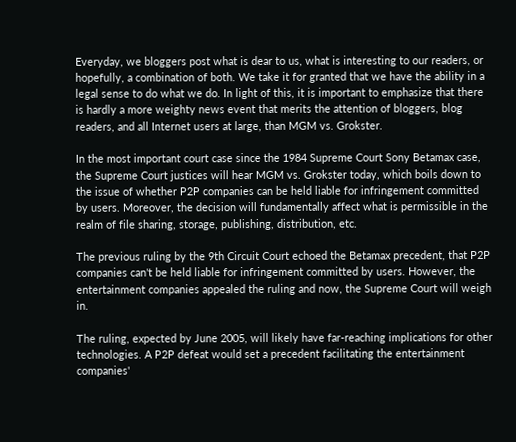Everyday, we bloggers post what is dear to us, what is interesting to our readers, or hopefully, a combination of both. We take it for granted that we have the ability in a legal sense to do what we do. In light of this, it is important to emphasize that there is hardly a more weighty news event that merits the attention of bloggers, blog readers, and all Internet users at large, than MGM vs. Grokster.

In the most important court case since the 1984 Supreme Court Sony Betamax case, the Supreme Court justices will hear MGM vs. Grokster today, which boils down to the issue of whether P2P companies can be held liable for infringement committed by users. Moreover, the decision will fundamentally affect what is permissible in the realm of file sharing, storage, publishing, distribution, etc.

The previous ruling by the 9th Circuit Court echoed the Betamax precedent, that P2P companies can't be held liable for infringement committed by users. However, the entertainment companies appealed the ruling and now, the Supreme Court will weigh in.

The ruling, expected by June 2005, will likely have far-reaching implications for other technologies. A P2P defeat would set a precedent facilitating the entertainment companies'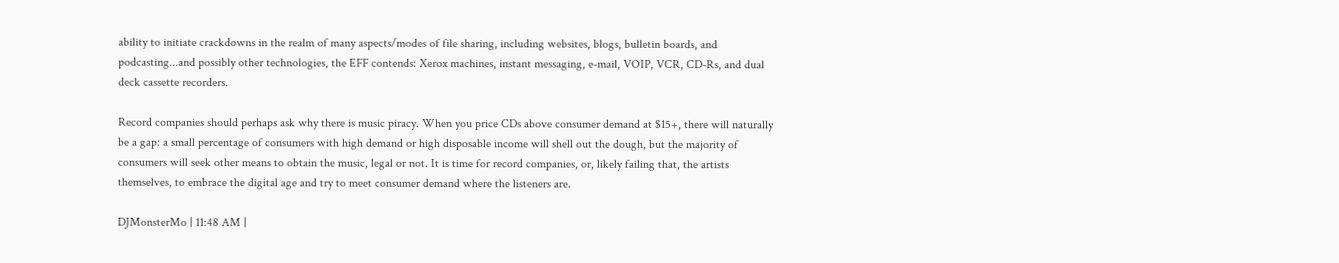ability to initiate crackdowns in the realm of many aspects/modes of file sharing, including websites, blogs, bulletin boards, and podcasting...and possibly other technologies, the EFF contends: Xerox machines, instant messaging, e-mail, VOIP, VCR, CD-Rs, and dual deck cassette recorders.

Record companies should perhaps ask why there is music piracy. When you price CDs above consumer demand at $15+, there will naturally be a gap: a small percentage of consumers with high demand or high disposable income will shell out the dough, but the majority of consumers will seek other means to obtain the music, legal or not. It is time for record companies, or, likely failing that, the artists themselves, to embrace the digital age and try to meet consumer demand where the listeners are.

DJMonsterMo | 11:48 AM |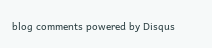blog comments powered by Disqus